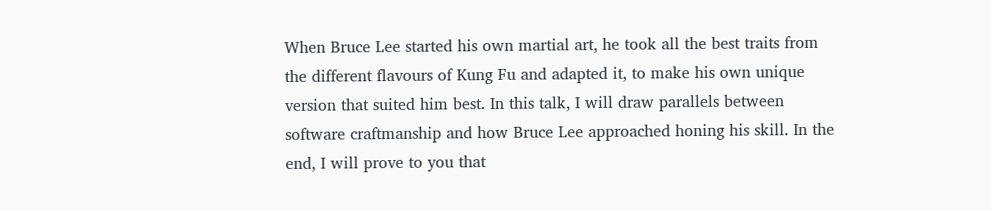When Bruce Lee started his own martial art, he took all the best traits from the different flavours of Kung Fu and adapted it, to make his own unique version that suited him best. In this talk, I will draw parallels between software craftmanship and how Bruce Lee approached honing his skill. In the end, I will prove to you that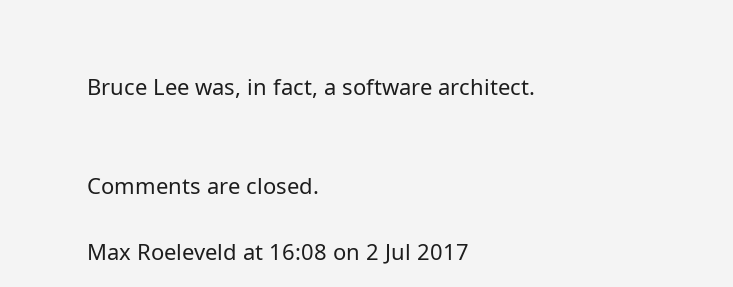Bruce Lee was, in fact, a software architect.


Comments are closed.

Max Roeleveld at 16:08 on 2 Jul 2017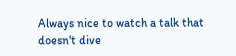Always nice to watch a talk that doesn't dive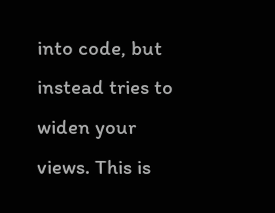into code, but instead tries to widen your views. This is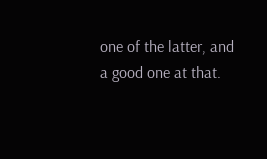one of the latter, and a good one at that.